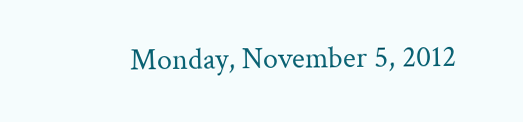Monday, November 5, 2012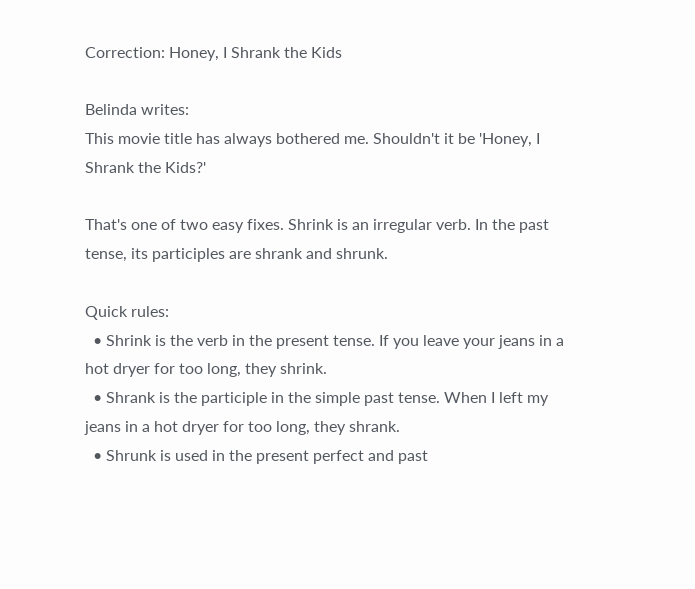Correction: Honey, I Shrank the Kids

Belinda writes:
This movie title has always bothered me. Shouldn't it be 'Honey, I Shrank the Kids?'

That's one of two easy fixes. Shrink is an irregular verb. In the past tense, its participles are shrank and shrunk.

Quick rules:
  • Shrink is the verb in the present tense. If you leave your jeans in a hot dryer for too long, they shrink.
  • Shrank is the participle in the simple past tense. When I left my jeans in a hot dryer for too long, they shrank.
  • Shrunk is used in the present perfect and past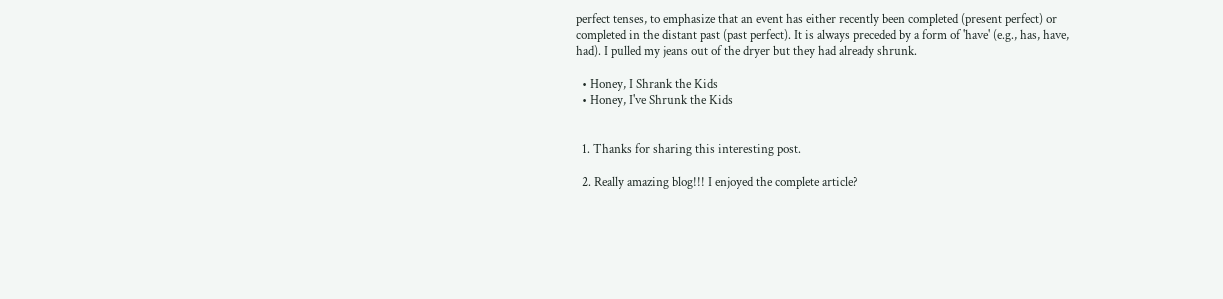perfect tenses, to emphasize that an event has either recently been completed (present perfect) or completed in the distant past (past perfect). It is always preceded by a form of 'have' (e.g., has, have, had). I pulled my jeans out of the dryer but they had already shrunk.

  • Honey, I Shrank the Kids
  • Honey, I've Shrunk the Kids


  1. Thanks for sharing this interesting post.

  2. Really amazing blog!!! I enjoyed the complete article?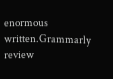enormous written.Grammarly review